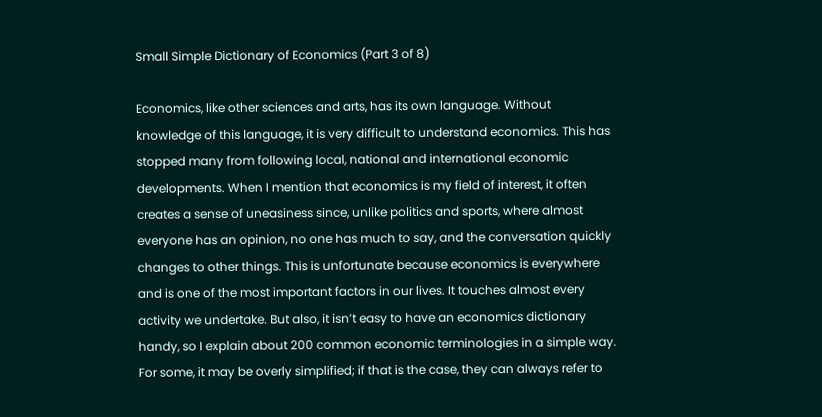Small Simple Dictionary of Economics (Part 3 of 8)

Economics, like other sciences and arts, has its own language. Without knowledge of this language, it is very difficult to understand economics. This has stopped many from following local, national and international economic developments. When I mention that economics is my field of interest, it often creates a sense of uneasiness since, unlike politics and sports, where almost everyone has an opinion, no one has much to say, and the conversation quickly changes to other things. This is unfortunate because economics is everywhere and is one of the most important factors in our lives. It touches almost every activity we undertake. But also, it isn’t easy to have an economics dictionary handy, so I explain about 200 common economic terminologies in a simple way. For some, it may be overly simplified; if that is the case, they can always refer to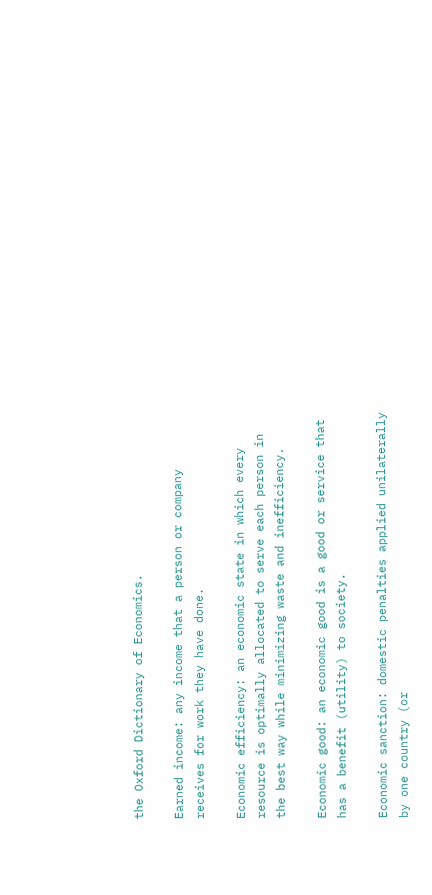the Oxford Dictionary of Economics.

Earned income: any income that a person or company receives for work they have done.

Economic efficiency: an economic state in which every resource is optimally allocated to serve each person in the best way while minimizing waste and inefficiency.

Economic good: an economic good is a good or service that has a benefit (utility) to society.

Economic sanction: domestic penalties applied unilaterally by one country (or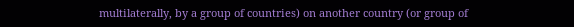multilaterally, by a group of countries) on another country (or group of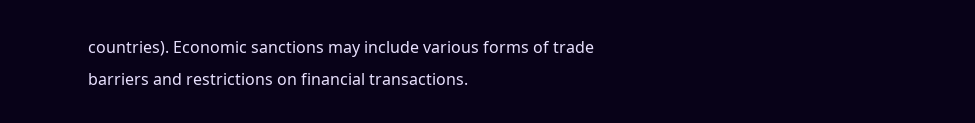countries). Economic sanctions may include various forms of trade barriers and restrictions on financial transactions.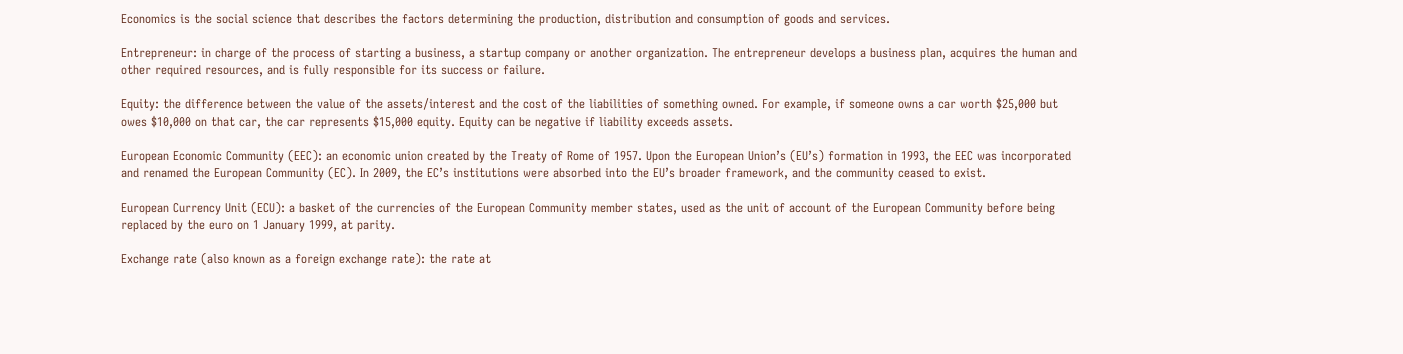Economics is the social science that describes the factors determining the production, distribution and consumption of goods and services.

Entrepreneur: in charge of the process of starting a business, a startup company or another organization. The entrepreneur develops a business plan, acquires the human and other required resources, and is fully responsible for its success or failure.

Equity: the difference between the value of the assets/interest and the cost of the liabilities of something owned. For example, if someone owns a car worth $25,000 but owes $10,000 on that car, the car represents $15,000 equity. Equity can be negative if liability exceeds assets.

European Economic Community (EEC): an economic union created by the Treaty of Rome of 1957. Upon the European Union’s (EU’s) formation in 1993, the EEC was incorporated and renamed the European Community (EC). In 2009, the EC’s institutions were absorbed into the EU’s broader framework, and the community ceased to exist.

European Currency Unit (ECU): a basket of the currencies of the European Community member states, used as the unit of account of the European Community before being replaced by the euro on 1 January 1999, at parity.

Exchange rate (also known as a foreign exchange rate): the rate at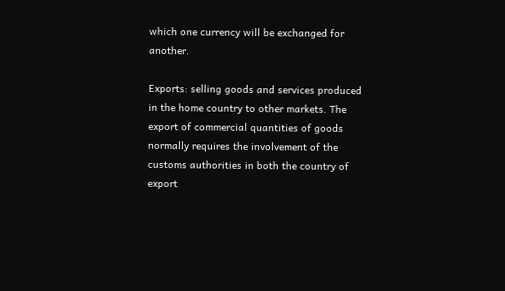which one currency will be exchanged for another.

Exports: selling goods and services produced in the home country to other markets. The export of commercial quantities of goods normally requires the involvement of the customs authorities in both the country of export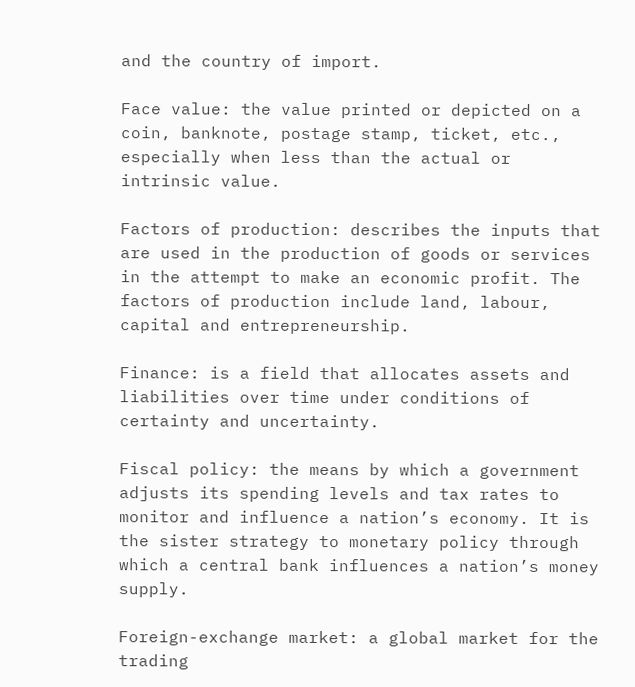and the country of import.

Face value: the value printed or depicted on a coin, banknote, postage stamp, ticket, etc., especially when less than the actual or intrinsic value.

Factors of production: describes the inputs that are used in the production of goods or services in the attempt to make an economic profit. The factors of production include land, labour, capital and entrepreneurship.

Finance: is a field that allocates assets and liabilities over time under conditions of certainty and uncertainty.

Fiscal policy: the means by which a government adjusts its spending levels and tax rates to monitor and influence a nation’s economy. It is the sister strategy to monetary policy through which a central bank influences a nation’s money supply.

Foreign-exchange market: a global market for the trading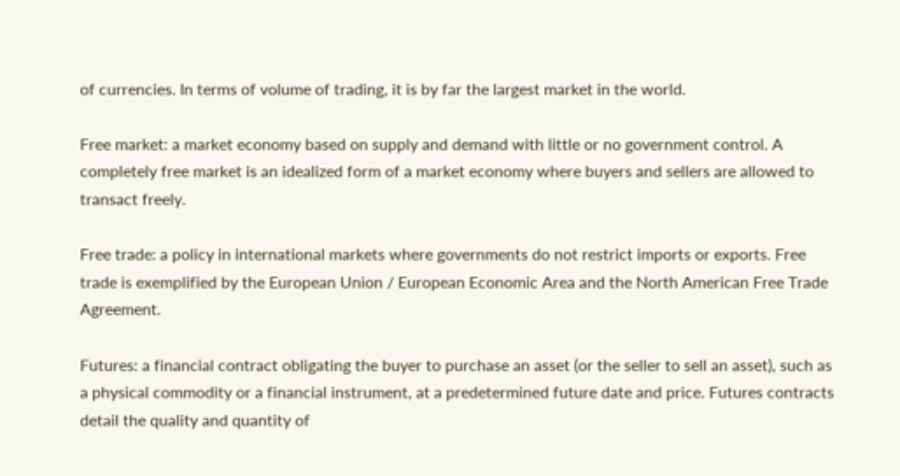of currencies. In terms of volume of trading, it is by far the largest market in the world.

Free market: a market economy based on supply and demand with little or no government control. A completely free market is an idealized form of a market economy where buyers and sellers are allowed to transact freely.

Free trade: a policy in international markets where governments do not restrict imports or exports. Free trade is exemplified by the European Union / European Economic Area and the North American Free Trade Agreement.

Futures: a financial contract obligating the buyer to purchase an asset (or the seller to sell an asset), such as a physical commodity or a financial instrument, at a predetermined future date and price. Futures contracts detail the quality and quantity of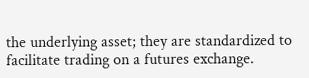the underlying asset; they are standardized to facilitate trading on a futures exchange.